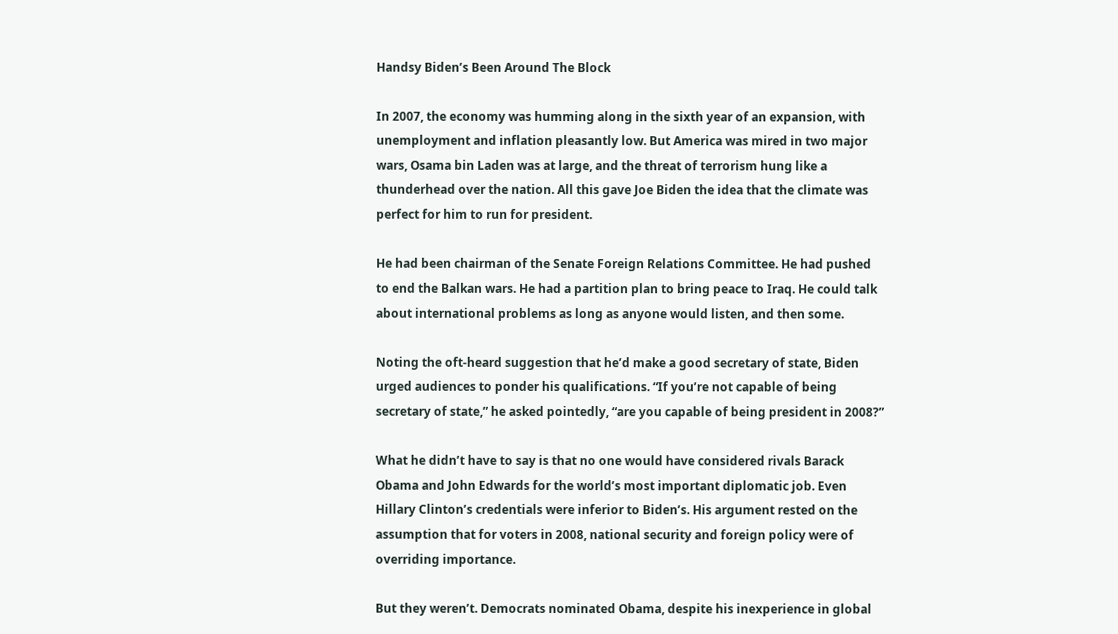Handsy Biden’s Been Around The Block

In 2007, the economy was humming along in the sixth year of an expansion, with unemployment and inflation pleasantly low. But America was mired in two major wars, Osama bin Laden was at large, and the threat of terrorism hung like a thunderhead over the nation. All this gave Joe Biden the idea that the climate was perfect for him to run for president.

He had been chairman of the Senate Foreign Relations Committee. He had pushed to end the Balkan wars. He had a partition plan to bring peace to Iraq. He could talk about international problems as long as anyone would listen, and then some.

Noting the oft-heard suggestion that he’d make a good secretary of state, Biden urged audiences to ponder his qualifications. “If you’re not capable of being secretary of state,” he asked pointedly, “are you capable of being president in 2008?”

What he didn’t have to say is that no one would have considered rivals Barack Obama and John Edwards for the world’s most important diplomatic job. Even Hillary Clinton’s credentials were inferior to Biden’s. His argument rested on the assumption that for voters in 2008, national security and foreign policy were of overriding importance.

But they weren’t. Democrats nominated Obama, despite his inexperience in global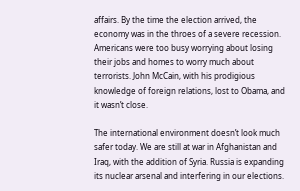affairs. By the time the election arrived, the economy was in the throes of a severe recession. Americans were too busy worrying about losing their jobs and homes to worry much about terrorists. John McCain, with his prodigious knowledge of foreign relations, lost to Obama, and it wasn’t close.

The international environment doesn’t look much safer today. We are still at war in Afghanistan and Iraq, with the addition of Syria. Russia is expanding its nuclear arsenal and interfering in our elections.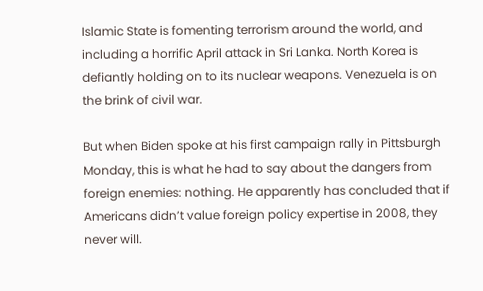Islamic State is fomenting terrorism around the world, and including a horrific April attack in Sri Lanka. North Korea is defiantly holding on to its nuclear weapons. Venezuela is on the brink of civil war.

But when Biden spoke at his first campaign rally in Pittsburgh Monday, this is what he had to say about the dangers from foreign enemies: nothing. He apparently has concluded that if Americans didn’t value foreign policy expertise in 2008, they never will.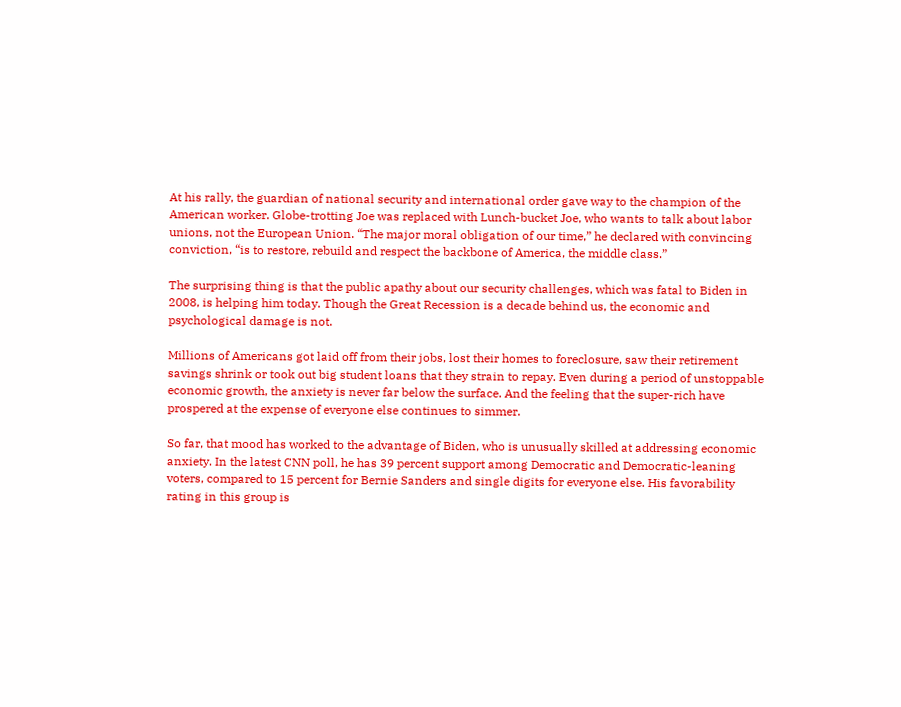At his rally, the guardian of national security and international order gave way to the champion of the American worker. Globe-trotting Joe was replaced with Lunch-bucket Joe, who wants to talk about labor unions, not the European Union. “The major moral obligation of our time,” he declared with convincing conviction, “is to restore, rebuild and respect the backbone of America, the middle class.”

The surprising thing is that the public apathy about our security challenges, which was fatal to Biden in 2008, is helping him today. Though the Great Recession is a decade behind us, the economic and psychological damage is not.

Millions of Americans got laid off from their jobs, lost their homes to foreclosure, saw their retirement savings shrink or took out big student loans that they strain to repay. Even during a period of unstoppable economic growth, the anxiety is never far below the surface. And the feeling that the super-rich have prospered at the expense of everyone else continues to simmer.

So far, that mood has worked to the advantage of Biden, who is unusually skilled at addressing economic anxiety. In the latest CNN poll, he has 39 percent support among Democratic and Democratic-leaning voters, compared to 15 percent for Bernie Sanders and single digits for everyone else. His favorability rating in this group is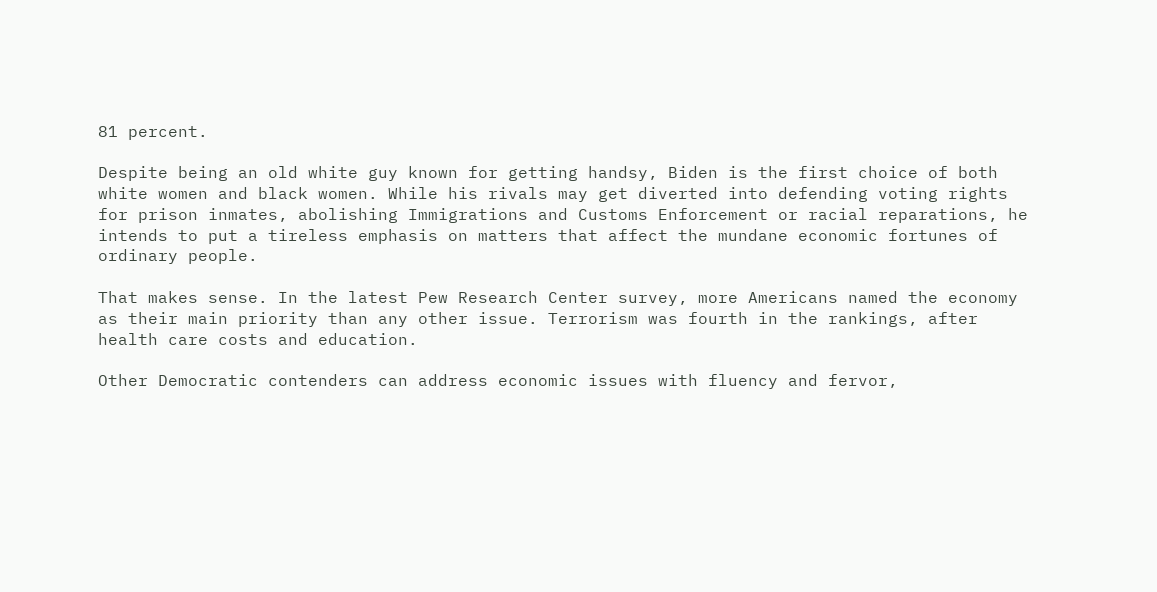81 percent.

Despite being an old white guy known for getting handsy, Biden is the first choice of both white women and black women. While his rivals may get diverted into defending voting rights for prison inmates, abolishing Immigrations and Customs Enforcement or racial reparations, he intends to put a tireless emphasis on matters that affect the mundane economic fortunes of ordinary people.

That makes sense. In the latest Pew Research Center survey, more Americans named the economy as their main priority than any other issue. Terrorism was fourth in the rankings, after health care costs and education.

Other Democratic contenders can address economic issues with fluency and fervor,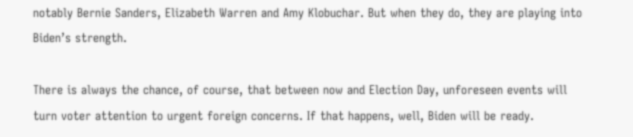notably Bernie Sanders, Elizabeth Warren and Amy Klobuchar. But when they do, they are playing into Biden’s strength.

There is always the chance, of course, that between now and Election Day, unforeseen events will turn voter attention to urgent foreign concerns. If that happens, well, Biden will be ready.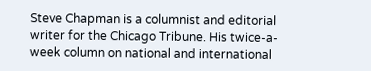Steve Chapman is a columnist and editorial writer for the Chicago Tribune. His twice-a-week column on national and international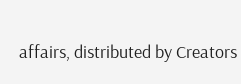affairs, distributed by Creators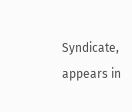Syndicate, appears in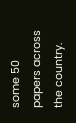some 50 papers across the country.